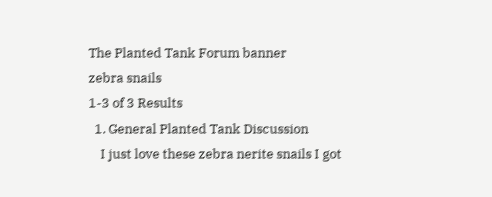The Planted Tank Forum banner
zebra snails
1-3 of 3 Results
  1. General Planted Tank Discussion
    I just love these zebra nerite snails I got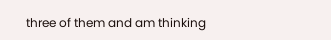three of them and am thinking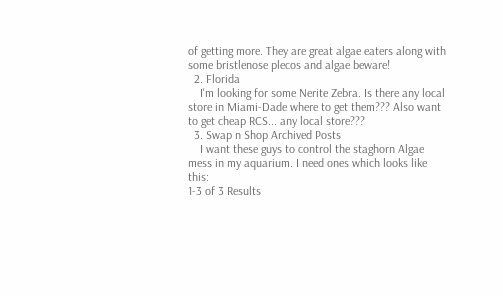of getting more. They are great algae eaters along with some bristlenose plecos and algae beware!
  2. Florida
    I'm looking for some Nerite Zebra. Is there any local store in Miami-Dade where to get them??? Also want to get cheap RCS... any local store???
  3. Swap n Shop Archived Posts
    I want these guys to control the staghorn Algae mess in my aquarium. I need ones which looks like this:
1-3 of 3 Results